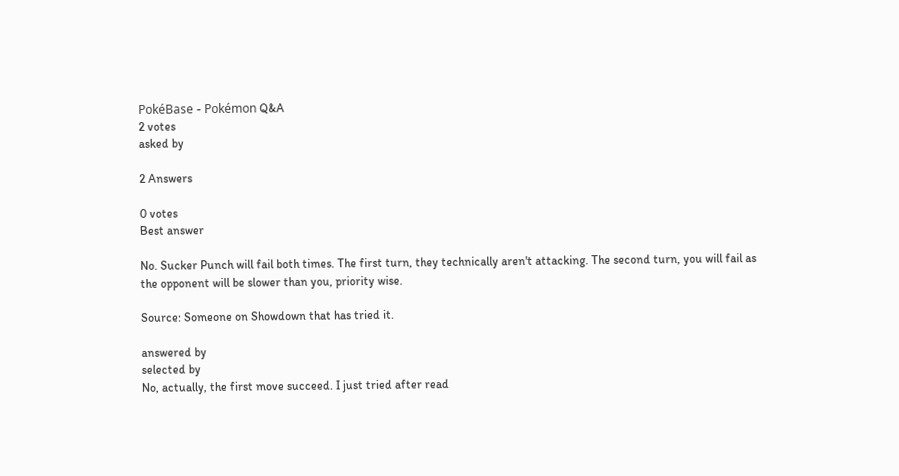PokéBase - Pokémon Q&A
2 votes
asked by

2 Answers

0 votes
Best answer

No. Sucker Punch will fail both times. The first turn, they technically aren't attacking. The second turn, you will fail as the opponent will be slower than you, priority wise.

Source: Someone on Showdown that has tried it.

answered by
selected by
No, actually, the first move succeed. I just tried after read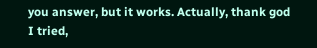you answer, but it works. Actually, thank god I tried,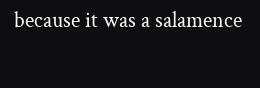because it was a salamence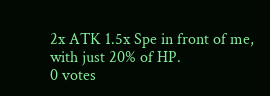2x ATK 1.5x Spe in front of me, with just 20% of HP.
0 votes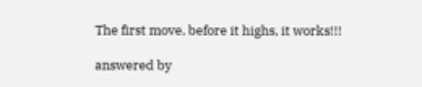The first move, before it highs, it works!!!

answered by